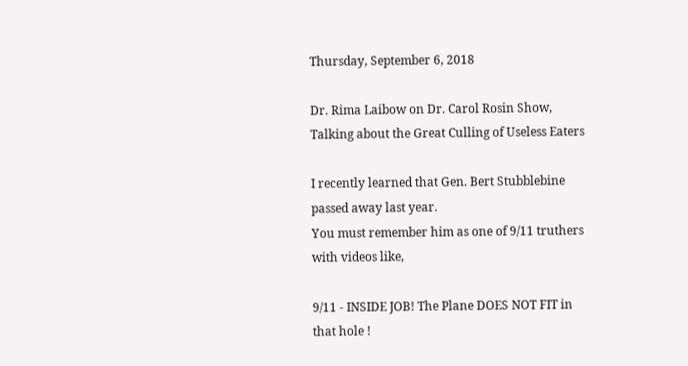Thursday, September 6, 2018

Dr. Rima Laibow on Dr. Carol Rosin Show, Talking about the Great Culling of Useless Eaters

I recently learned that Gen. Bert Stubblebine passed away last year.
You must remember him as one of 9/11 truthers with videos like,

9/11 - INSIDE JOB! The Plane DOES NOT FIT in that hole !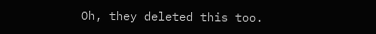Oh, they deleted this too.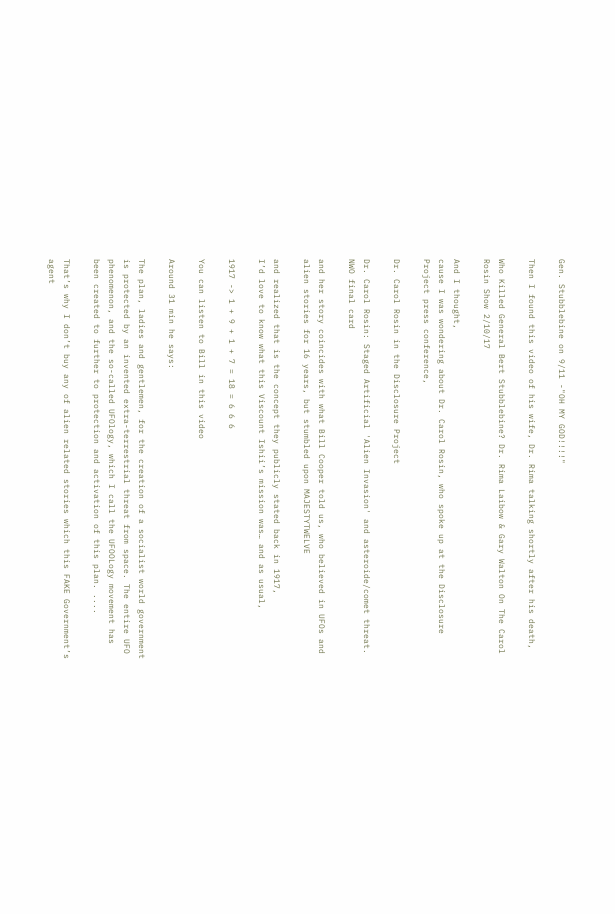Gen. Stubblebine on 9/11 -"OH MY GOD!!!!"

Then I found this video of his wife, Dr. Rima talking shortly after his death,

Who Killed General Bert Stubblebine? Dr. Rima Laibow & Gary Walton On The Carol Rosin Show 2/10/17

And I thought,
cause I was wondering about Dr. Carol Rosin, who spoke up at the Disclosure Project press conference,

Dr. Carol Rosin in the Disclosure Project

Dr. Carol Rosin: Staged Artificial 'Alien Invasion' and asteroide/comet threat. NWO final card

and her story coincides with what Bill Cooper told us, who believed in UFOs and alien stories for 16 years, but stumbled upon MAJESTYTWELVE

and realized that is the concept they publicly stated back in 1917,
I’d love to know what this Viscount Ishii’s mission was… and as usual,

1917 -> 1 + 9 + 1 + 7 = 18 = 6 6 6

You can listen to Bill in this video

Around 31 min he says:

The plan, ladies and gentlemen, for the creation of a socialist world government is protected by an invented extra-terrestrial threat from space. The entire UFO phenomenon, and the so-called UFOlogy, which I call the UFOOLogy movement has been created to further to protection and activation of this plan. ....

That’s why I don’t buy any of alien related stories which this FAKE Government’s agent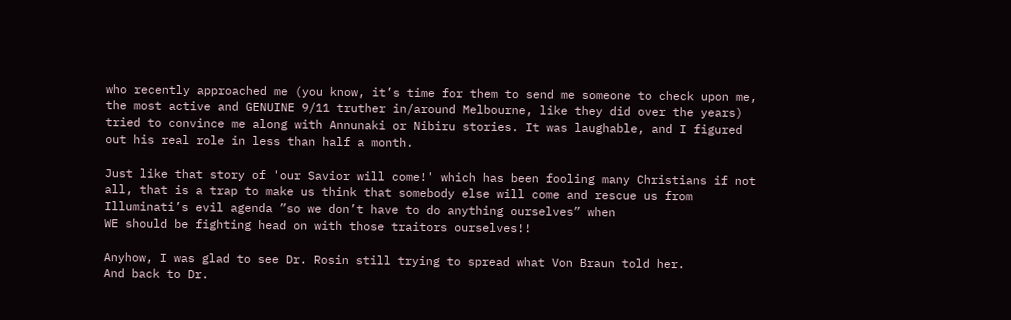who recently approached me (you know, it’s time for them to send me someone to check upon me, the most active and GENUINE 9/11 truther in/around Melbourne, like they did over the years) tried to convince me along with Annunaki or Nibiru stories. It was laughable, and I figured out his real role in less than half a month.

Just like that story of 'our Savior will come!' which has been fooling many Christians if not all, that is a trap to make us think that somebody else will come and rescue us from Illuminati’s evil agenda ”so we don’t have to do anything ourselves” when
WE should be fighting head on with those traitors ourselves!!

Anyhow, I was glad to see Dr. Rosin still trying to spread what Von Braun told her.
And back to Dr.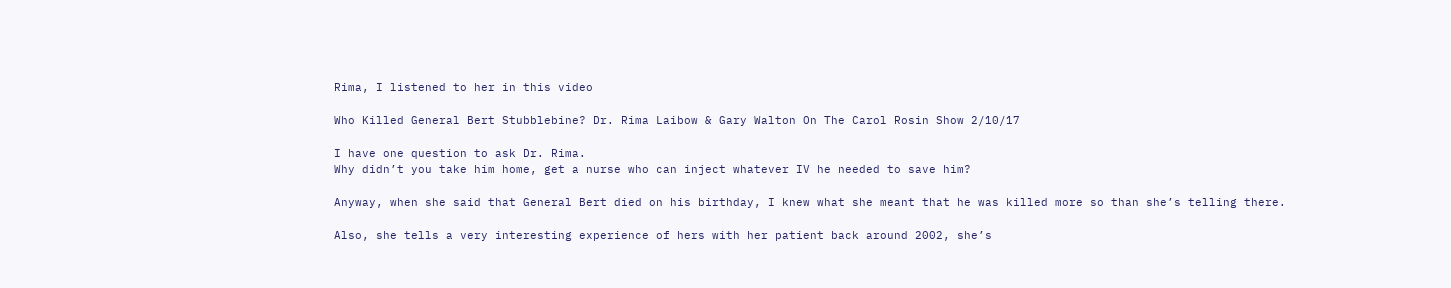Rima, I listened to her in this video

Who Killed General Bert Stubblebine? Dr. Rima Laibow & Gary Walton On The Carol Rosin Show 2/10/17

I have one question to ask Dr. Rima.
Why didn’t you take him home, get a nurse who can inject whatever IV he needed to save him?

Anyway, when she said that General Bert died on his birthday, I knew what she meant that he was killed more so than she’s telling there.

Also, she tells a very interesting experience of hers with her patient back around 2002, she’s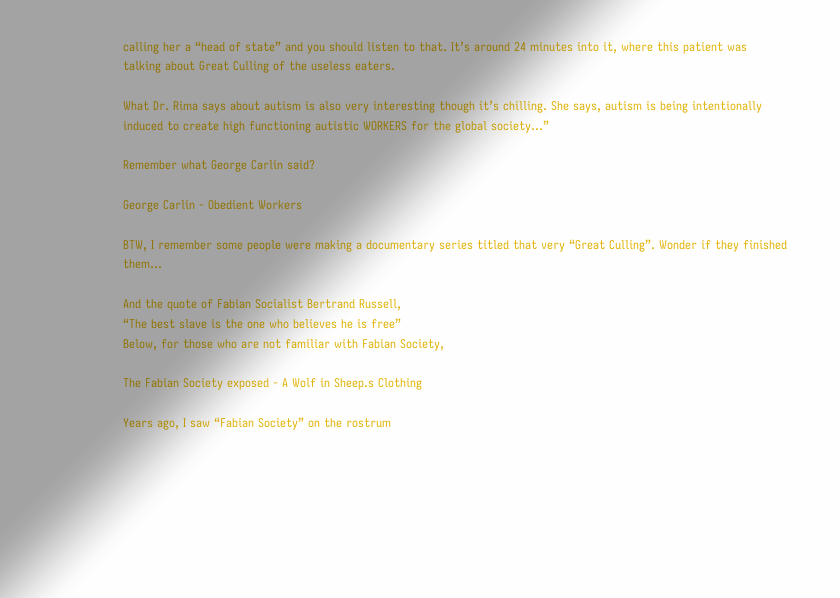calling her a “head of state” and you should listen to that. It’s around 24 minutes into it, where this patient was talking about Great Culling of the useless eaters.

What Dr. Rima says about autism is also very interesting though it’s chilling. She says, autism is being intentionally induced to create high functioning autistic WORKERS for the global society…”

Remember what George Carlin said?

George Carlin - Obedient Workers

BTW, I remember some people were making a documentary series titled that very “Great Culling”. Wonder if they finished them…

And the quote of Fabian Socialist Bertrand Russell,
“The best slave is the one who believes he is free”
Below, for those who are not familiar with Fabian Society,

The Fabian Society exposed - A Wolf in Sheep.s Clothing

Years ago, I saw “Fabian Society” on the rostrum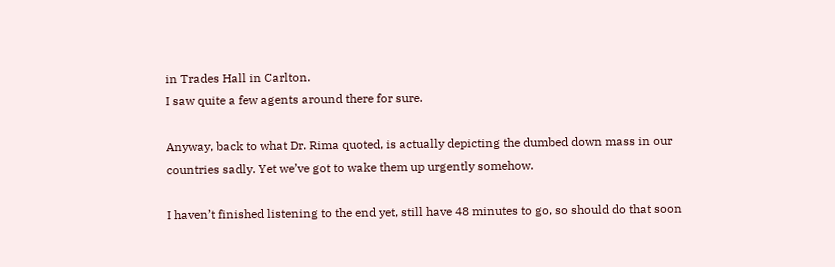in Trades Hall in Carlton.
I saw quite a few agents around there for sure.

Anyway, back to what Dr. Rima quoted, is actually depicting the dumbed down mass in our countries sadly. Yet we’ve got to wake them up urgently somehow.

I haven’t finished listening to the end yet, still have 48 minutes to go, so should do that soon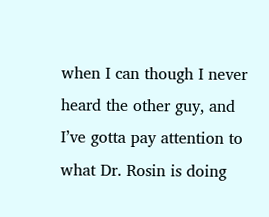when I can though I never heard the other guy, and I’ve gotta pay attention to what Dr. Rosin is doing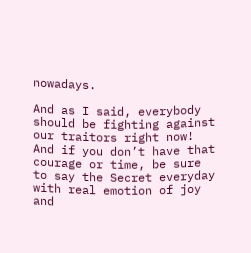nowadays.

And as I said, everybody should be fighting against our traitors right now! And if you don’t have that courage or time, be sure to say the Secret everyday with real emotion of joy and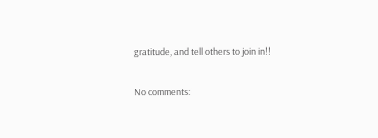gratitude, and tell others to join in!!

No comments: